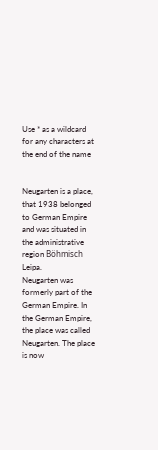Use * as a wildcard for any characters at the end of the name


Neugarten is a place, that 1938 belonged to German Empire and was situated in the administrative region Böhmisch Leipa.
Neugarten was formerly part of the German Empire. In the German Empire, the place was called Neugarten. The place is now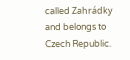called Zahrádky and belongs to Czech Republic.